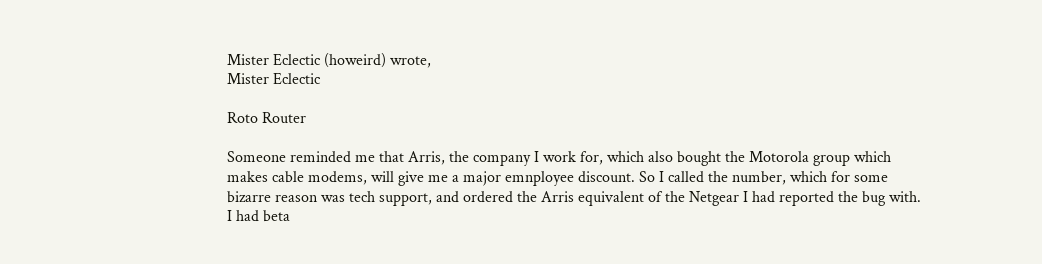Mister Eclectic (howeird) wrote,
Mister Eclectic

Roto Router

Someone reminded me that Arris, the company I work for, which also bought the Motorola group which makes cable modems, will give me a major emnployee discount. So I called the number, which for some bizarre reason was tech support, and ordered the Arris equivalent of the Netgear I had reported the bug with. I had beta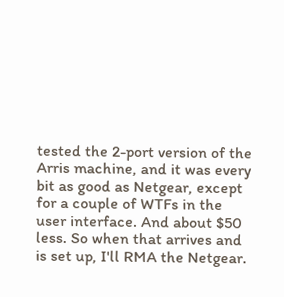tested the 2-port version of the Arris machine, and it was every bit as good as Netgear, except for a couple of WTFs in the user interface. And about $50 less. So when that arrives and is set up, I'll RMA the Netgear.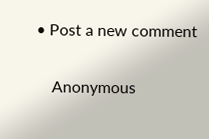• Post a new comment


    Anonymous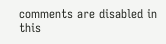comments are disabled in this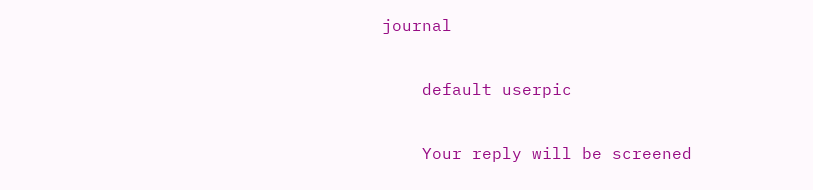journal

    default userpic

    Your reply will be screened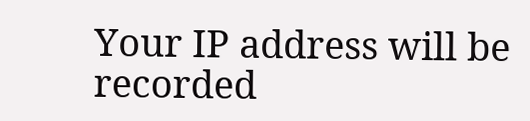Your IP address will be recorded